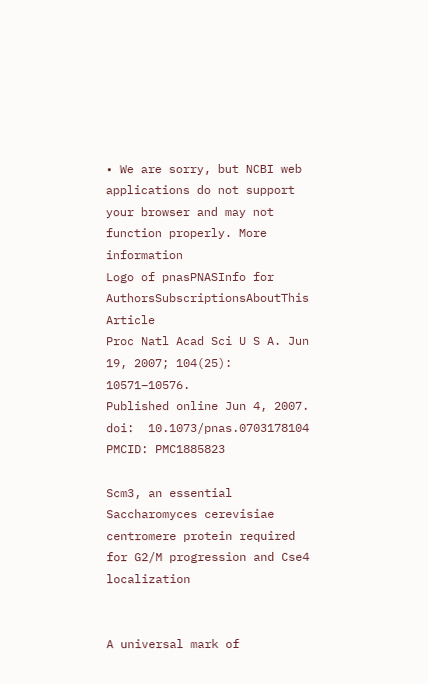• We are sorry, but NCBI web applications do not support your browser and may not function properly. More information
Logo of pnasPNASInfo for AuthorsSubscriptionsAboutThis Article
Proc Natl Acad Sci U S A. Jun 19, 2007; 104(25): 10571–10576.
Published online Jun 4, 2007. doi:  10.1073/pnas.0703178104
PMCID: PMC1885823

Scm3, an essential Saccharomyces cerevisiae centromere protein required for G2/M progression and Cse4 localization


A universal mark of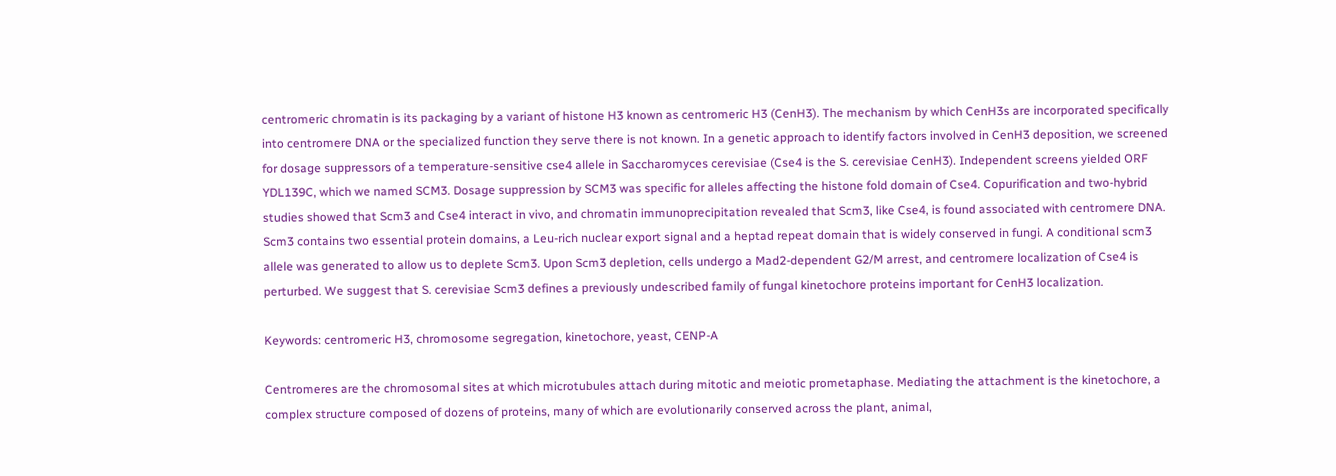centromeric chromatin is its packaging by a variant of histone H3 known as centromeric H3 (CenH3). The mechanism by which CenH3s are incorporated specifically into centromere DNA or the specialized function they serve there is not known. In a genetic approach to identify factors involved in CenH3 deposition, we screened for dosage suppressors of a temperature-sensitive cse4 allele in Saccharomyces cerevisiae (Cse4 is the S. cerevisiae CenH3). Independent screens yielded ORF YDL139C, which we named SCM3. Dosage suppression by SCM3 was specific for alleles affecting the histone fold domain of Cse4. Copurification and two-hybrid studies showed that Scm3 and Cse4 interact in vivo, and chromatin immunoprecipitation revealed that Scm3, like Cse4, is found associated with centromere DNA. Scm3 contains two essential protein domains, a Leu-rich nuclear export signal and a heptad repeat domain that is widely conserved in fungi. A conditional scm3 allele was generated to allow us to deplete Scm3. Upon Scm3 depletion, cells undergo a Mad2-dependent G2/M arrest, and centromere localization of Cse4 is perturbed. We suggest that S. cerevisiae Scm3 defines a previously undescribed family of fungal kinetochore proteins important for CenH3 localization.

Keywords: centromeric H3, chromosome segregation, kinetochore, yeast, CENP-A

Centromeres are the chromosomal sites at which microtubules attach during mitotic and meiotic prometaphase. Mediating the attachment is the kinetochore, a complex structure composed of dozens of proteins, many of which are evolutionarily conserved across the plant, animal,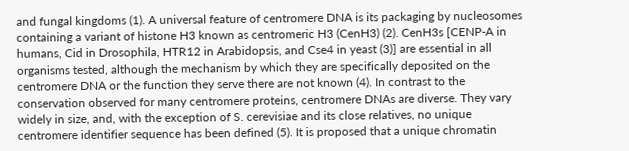and fungal kingdoms (1). A universal feature of centromere DNA is its packaging by nucleosomes containing a variant of histone H3 known as centromeric H3 (CenH3) (2). CenH3s [CENP-A in humans, Cid in Drosophila, HTR12 in Arabidopsis, and Cse4 in yeast (3)] are essential in all organisms tested, although the mechanism by which they are specifically deposited on the centromere DNA or the function they serve there are not known (4). In contrast to the conservation observed for many centromere proteins, centromere DNAs are diverse. They vary widely in size, and, with the exception of S. cerevisiae and its close relatives, no unique centromere identifier sequence has been defined (5). It is proposed that a unique chromatin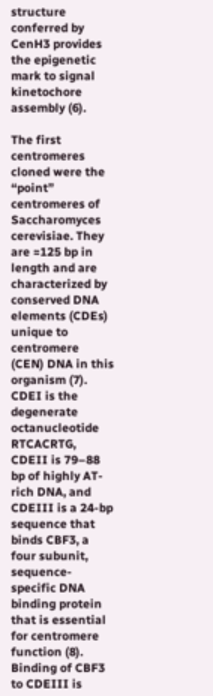structure conferred by CenH3 provides the epigenetic mark to signal kinetochore assembly (6).

The first centromeres cloned were the “point” centromeres of Saccharomyces cerevisiae. They are ≈125 bp in length and are characterized by conserved DNA elements (CDEs) unique to centromere (CEN) DNA in this organism (7). CDEI is the degenerate octanucleotide RTCACRTG, CDEII is 79–88 bp of highly AT-rich DNA, and CDEIII is a 24-bp sequence that binds CBF3, a four subunit, sequence-specific DNA binding protein that is essential for centromere function (8). Binding of CBF3 to CDEIII is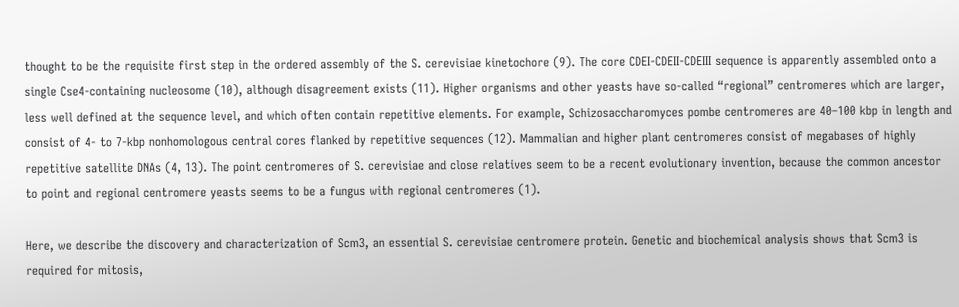thought to be the requisite first step in the ordered assembly of the S. cerevisiae kinetochore (9). The core CDEI-CDEII-CDEIII sequence is apparently assembled onto a single Cse4-containing nucleosome (10), although disagreement exists (11). Higher organisms and other yeasts have so-called “regional” centromeres which are larger, less well defined at the sequence level, and which often contain repetitive elements. For example, Schizosaccharomyces pombe centromeres are 40–100 kbp in length and consist of 4- to 7-kbp nonhomologous central cores flanked by repetitive sequences (12). Mammalian and higher plant centromeres consist of megabases of highly repetitive satellite DNAs (4, 13). The point centromeres of S. cerevisiae and close relatives seem to be a recent evolutionary invention, because the common ancestor to point and regional centromere yeasts seems to be a fungus with regional centromeres (1).

Here, we describe the discovery and characterization of Scm3, an essential S. cerevisiae centromere protein. Genetic and biochemical analysis shows that Scm3 is required for mitosis,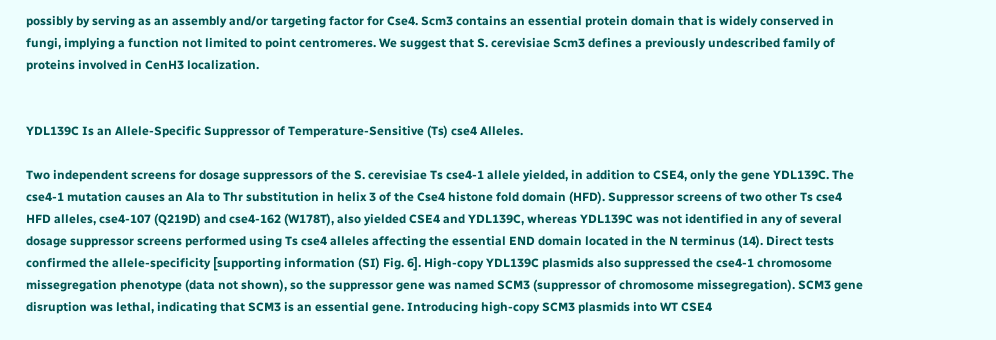possibly by serving as an assembly and/or targeting factor for Cse4. Scm3 contains an essential protein domain that is widely conserved in fungi, implying a function not limited to point centromeres. We suggest that S. cerevisiae Scm3 defines a previously undescribed family of proteins involved in CenH3 localization.


YDL139C Is an Allele-Specific Suppressor of Temperature-Sensitive (Ts) cse4 Alleles.

Two independent screens for dosage suppressors of the S. cerevisiae Ts cse4-1 allele yielded, in addition to CSE4, only the gene YDL139C. The cse4-1 mutation causes an Ala to Thr substitution in helix 3 of the Cse4 histone fold domain (HFD). Suppressor screens of two other Ts cse4 HFD alleles, cse4-107 (Q219D) and cse4-162 (W178T), also yielded CSE4 and YDL139C, whereas YDL139C was not identified in any of several dosage suppressor screens performed using Ts cse4 alleles affecting the essential END domain located in the N terminus (14). Direct tests confirmed the allele-specificity [supporting information (SI) Fig. 6]. High-copy YDL139C plasmids also suppressed the cse4-1 chromosome missegregation phenotype (data not shown), so the suppressor gene was named SCM3 (suppressor of chromosome missegregation). SCM3 gene disruption was lethal, indicating that SCM3 is an essential gene. Introducing high-copy SCM3 plasmids into WT CSE4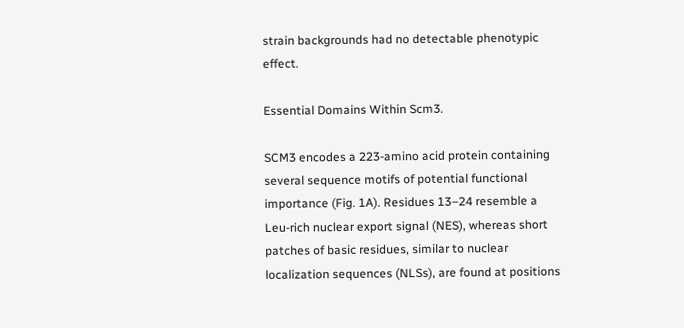strain backgrounds had no detectable phenotypic effect.

Essential Domains Within Scm3.

SCM3 encodes a 223-amino acid protein containing several sequence motifs of potential functional importance (Fig. 1A). Residues 13–24 resemble a Leu-rich nuclear export signal (NES), whereas short patches of basic residues, similar to nuclear localization sequences (NLSs), are found at positions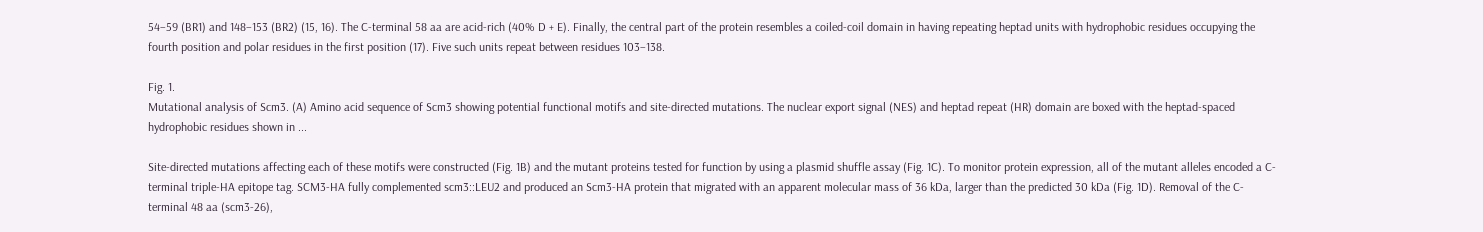54–59 (BR1) and 148–153 (BR2) (15, 16). The C-terminal 58 aa are acid-rich (40% D + E). Finally, the central part of the protein resembles a coiled-coil domain in having repeating heptad units with hydrophobic residues occupying the fourth position and polar residues in the first position (17). Five such units repeat between residues 103–138.

Fig. 1.
Mutational analysis of Scm3. (A) Amino acid sequence of Scm3 showing potential functional motifs and site-directed mutations. The nuclear export signal (NES) and heptad repeat (HR) domain are boxed with the heptad-spaced hydrophobic residues shown in ...

Site-directed mutations affecting each of these motifs were constructed (Fig. 1B) and the mutant proteins tested for function by using a plasmid shuffle assay (Fig. 1C). To monitor protein expression, all of the mutant alleles encoded a C-terminal triple-HA epitope tag. SCM3-HA fully complemented scm3::LEU2 and produced an Scm3-HA protein that migrated with an apparent molecular mass of 36 kDa, larger than the predicted 30 kDa (Fig. 1D). Removal of the C-terminal 48 aa (scm3-26),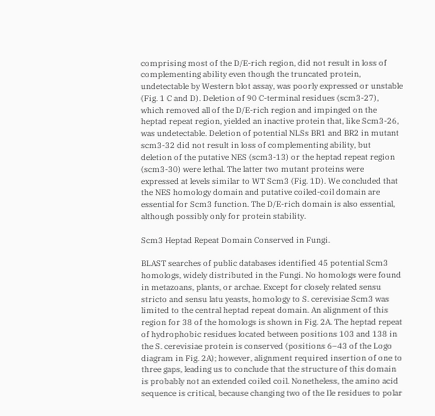comprising most of the D/E-rich region, did not result in loss of complementing ability even though the truncated protein, undetectable by Western blot assay, was poorly expressed or unstable (Fig. 1 C and D). Deletion of 90 C-terminal residues (scm3-27), which removed all of the D/E-rich region and impinged on the heptad repeat region, yielded an inactive protein that, like Scm3-26, was undetectable. Deletion of potential NLSs BR1 and BR2 in mutant scm3-32 did not result in loss of complementing ability, but deletion of the putative NES (scm3-13) or the heptad repeat region (scm3-30) were lethal. The latter two mutant proteins were expressed at levels similar to WT Scm3 (Fig. 1D). We concluded that the NES homology domain and putative coiled-coil domain are essential for Scm3 function. The D/E-rich domain is also essential, although possibly only for protein stability.

Scm3 Heptad Repeat Domain Conserved in Fungi.

BLAST searches of public databases identified 45 potential Scm3 homologs, widely distributed in the Fungi. No homologs were found in metazoans, plants, or archae. Except for closely related sensu stricto and sensu latu yeasts, homology to S. cerevisiae Scm3 was limited to the central heptad repeat domain. An alignment of this region for 38 of the homologs is shown in Fig. 2A. The heptad repeat of hydrophobic residues located between positions 103 and 138 in the S. cerevisiae protein is conserved (positions 6–43 of the Logo diagram in Fig. 2A); however, alignment required insertion of one to three gaps, leading us to conclude that the structure of this domain is probably not an extended coiled coil. Nonetheless, the amino acid sequence is critical, because changing two of the Ile residues to polar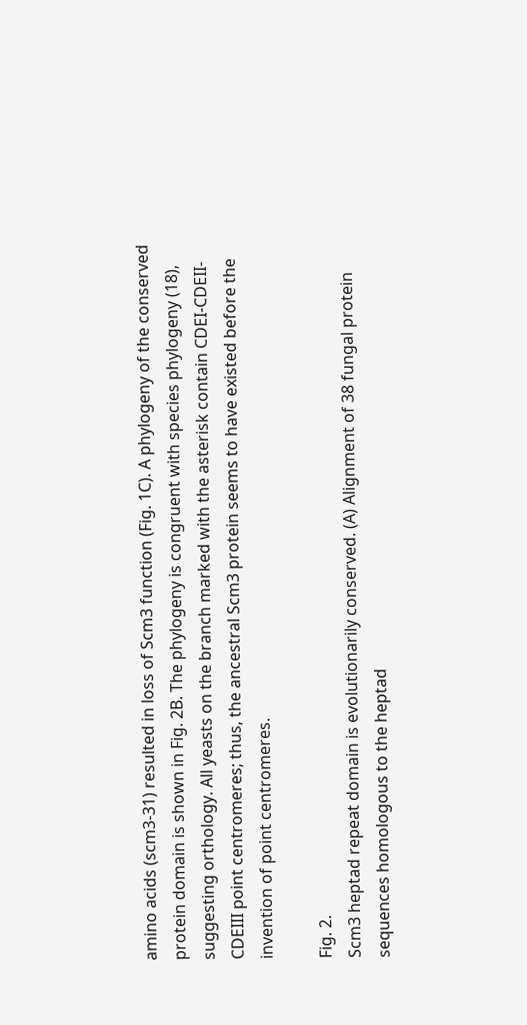amino acids (scm3-31) resulted in loss of Scm3 function (Fig. 1C). A phylogeny of the conserved protein domain is shown in Fig. 2B. The phylogeny is congruent with species phylogeny (18), suggesting orthology. All yeasts on the branch marked with the asterisk contain CDEI-CDEII-CDEIII point centromeres; thus, the ancestral Scm3 protein seems to have existed before the invention of point centromeres.

Fig. 2.
Scm3 heptad repeat domain is evolutionarily conserved. (A) Alignment of 38 fungal protein sequences homologous to the heptad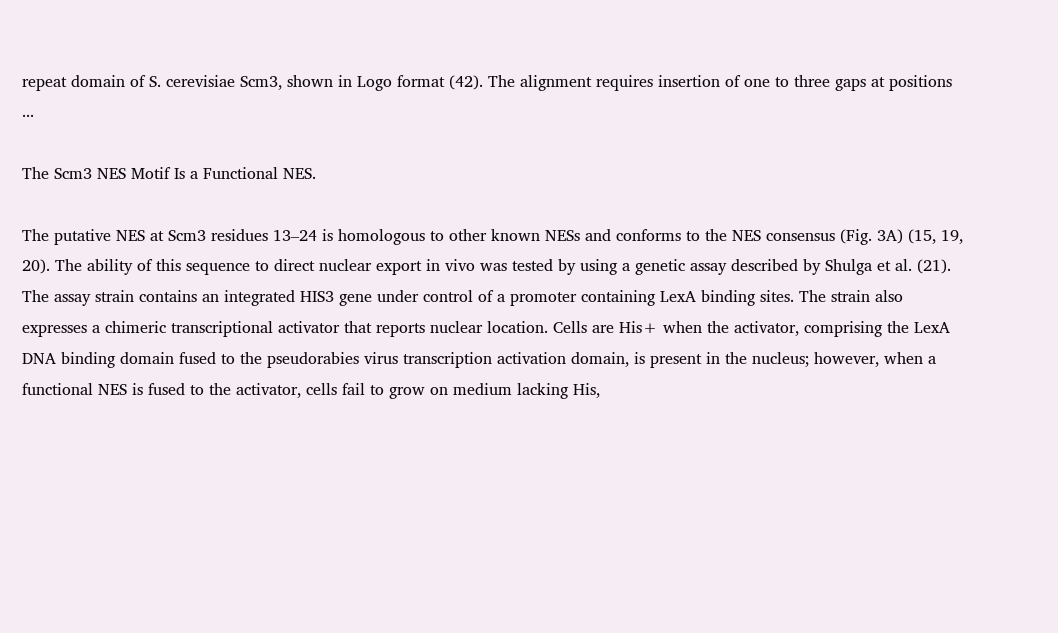repeat domain of S. cerevisiae Scm3, shown in Logo format (42). The alignment requires insertion of one to three gaps at positions ...

The Scm3 NES Motif Is a Functional NES.

The putative NES at Scm3 residues 13–24 is homologous to other known NESs and conforms to the NES consensus (Fig. 3A) (15, 19, 20). The ability of this sequence to direct nuclear export in vivo was tested by using a genetic assay described by Shulga et al. (21). The assay strain contains an integrated HIS3 gene under control of a promoter containing LexA binding sites. The strain also expresses a chimeric transcriptional activator that reports nuclear location. Cells are His+ when the activator, comprising the LexA DNA binding domain fused to the pseudorabies virus transcription activation domain, is present in the nucleus; however, when a functional NES is fused to the activator, cells fail to grow on medium lacking His,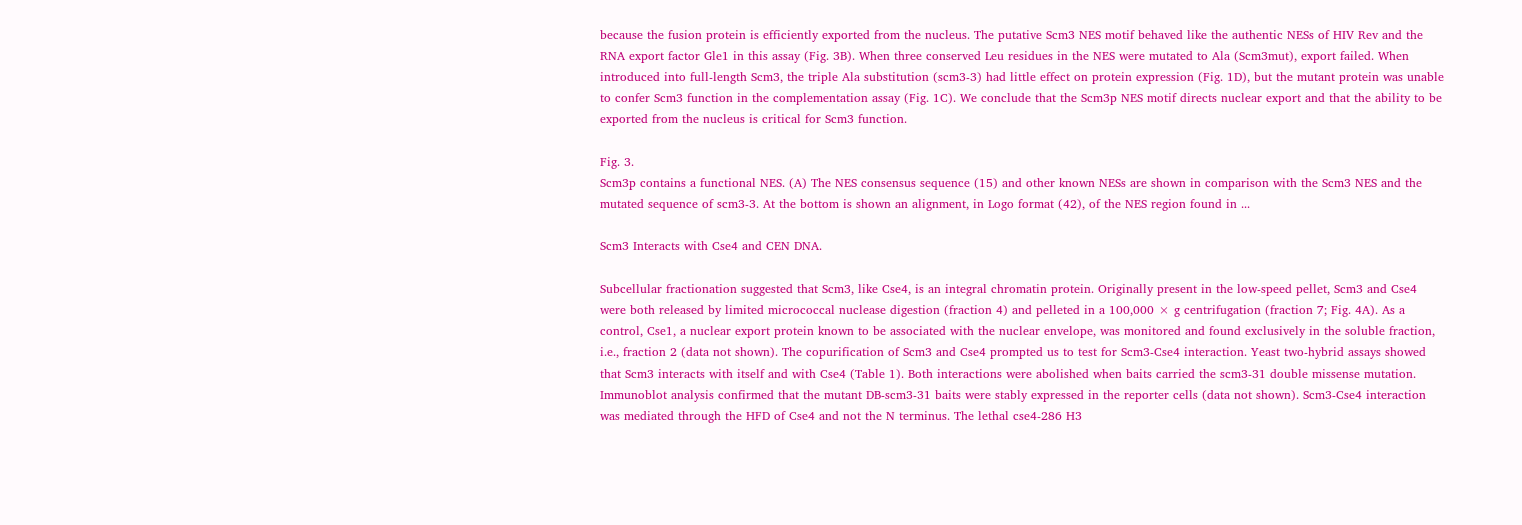because the fusion protein is efficiently exported from the nucleus. The putative Scm3 NES motif behaved like the authentic NESs of HIV Rev and the RNA export factor Gle1 in this assay (Fig. 3B). When three conserved Leu residues in the NES were mutated to Ala (Scm3mut), export failed. When introduced into full-length Scm3, the triple Ala substitution (scm3-3) had little effect on protein expression (Fig. 1D), but the mutant protein was unable to confer Scm3 function in the complementation assay (Fig. 1C). We conclude that the Scm3p NES motif directs nuclear export and that the ability to be exported from the nucleus is critical for Scm3 function.

Fig. 3.
Scm3p contains a functional NES. (A) The NES consensus sequence (15) and other known NESs are shown in comparison with the Scm3 NES and the mutated sequence of scm3-3. At the bottom is shown an alignment, in Logo format (42), of the NES region found in ...

Scm3 Interacts with Cse4 and CEN DNA.

Subcellular fractionation suggested that Scm3, like Cse4, is an integral chromatin protein. Originally present in the low-speed pellet, Scm3 and Cse4 were both released by limited micrococcal nuclease digestion (fraction 4) and pelleted in a 100,000 × g centrifugation (fraction 7; Fig. 4A). As a control, Cse1, a nuclear export protein known to be associated with the nuclear envelope, was monitored and found exclusively in the soluble fraction, i.e., fraction 2 (data not shown). The copurification of Scm3 and Cse4 prompted us to test for Scm3-Cse4 interaction. Yeast two-hybrid assays showed that Scm3 interacts with itself and with Cse4 (Table 1). Both interactions were abolished when baits carried the scm3-31 double missense mutation. Immunoblot analysis confirmed that the mutant DB-scm3-31 baits were stably expressed in the reporter cells (data not shown). Scm3-Cse4 interaction was mediated through the HFD of Cse4 and not the N terminus. The lethal cse4-286 H3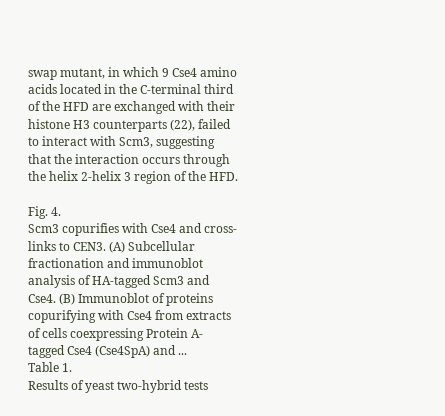swap mutant, in which 9 Cse4 amino acids located in the C-terminal third of the HFD are exchanged with their histone H3 counterparts (22), failed to interact with Scm3, suggesting that the interaction occurs through the helix 2-helix 3 region of the HFD.

Fig. 4.
Scm3 copurifies with Cse4 and cross-links to CEN3. (A) Subcellular fractionation and immunoblot analysis of HA-tagged Scm3 and Cse4. (B) Immunoblot of proteins copurifying with Cse4 from extracts of cells coexpressing Protein A-tagged Cse4 (Cse4SpA) and ...
Table 1.
Results of yeast two-hybrid tests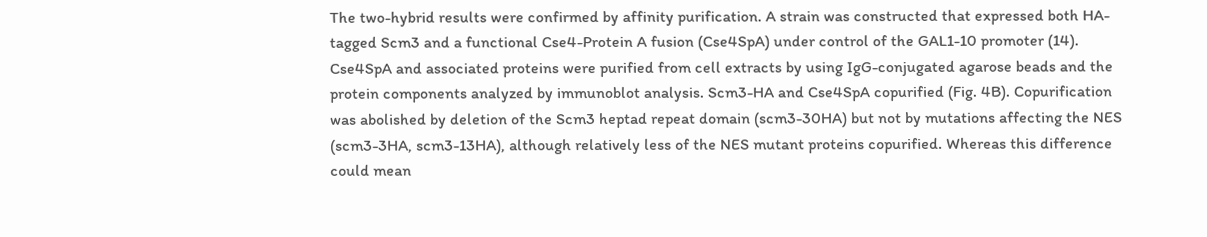The two-hybrid results were confirmed by affinity purification. A strain was constructed that expressed both HA-tagged Scm3 and a functional Cse4-Protein A fusion (Cse4SpA) under control of the GAL1-10 promoter (14). Cse4SpA and associated proteins were purified from cell extracts by using IgG-conjugated agarose beads and the protein components analyzed by immunoblot analysis. Scm3-HA and Cse4SpA copurified (Fig. 4B). Copurification was abolished by deletion of the Scm3 heptad repeat domain (scm3-30HA) but not by mutations affecting the NES (scm3-3HA, scm3-13HA), although relatively less of the NES mutant proteins copurified. Whereas this difference could mean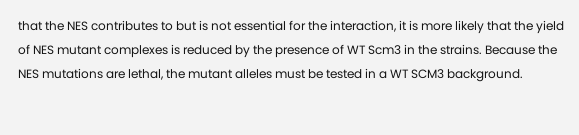that the NES contributes to but is not essential for the interaction, it is more likely that the yield of NES mutant complexes is reduced by the presence of WT Scm3 in the strains. Because the NES mutations are lethal, the mutant alleles must be tested in a WT SCM3 background.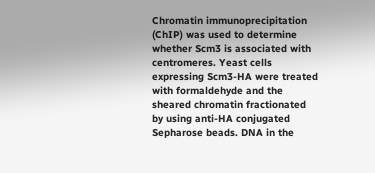Chromatin immunoprecipitation (ChIP) was used to determine whether Scm3 is associated with centromeres. Yeast cells expressing Scm3-HA were treated with formaldehyde and the sheared chromatin fractionated by using anti-HA conjugated Sepharose beads. DNA in the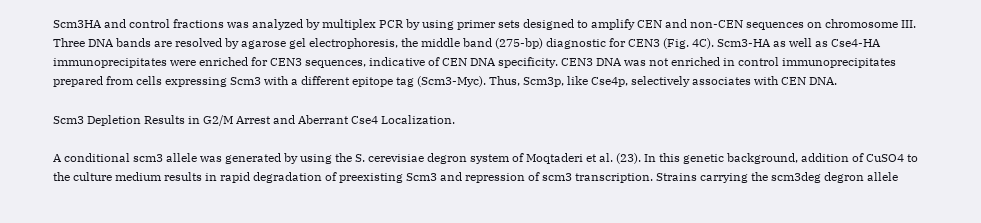Scm3HA and control fractions was analyzed by multiplex PCR by using primer sets designed to amplify CEN and non-CEN sequences on chromosome III. Three DNA bands are resolved by agarose gel electrophoresis, the middle band (275-bp) diagnostic for CEN3 (Fig. 4C). Scm3-HA as well as Cse4-HA immunoprecipitates were enriched for CEN3 sequences, indicative of CEN DNA specificity. CEN3 DNA was not enriched in control immunoprecipitates prepared from cells expressing Scm3 with a different epitope tag (Scm3-Myc). Thus, Scm3p, like Cse4p, selectively associates with CEN DNA.

Scm3 Depletion Results in G2/M Arrest and Aberrant Cse4 Localization.

A conditional scm3 allele was generated by using the S. cerevisiae degron system of Moqtaderi et al. (23). In this genetic background, addition of CuSO4 to the culture medium results in rapid degradation of preexisting Scm3 and repression of scm3 transcription. Strains carrying the scm3deg degron allele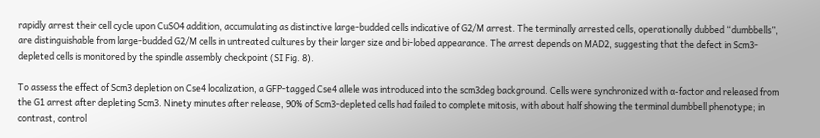rapidly arrest their cell cycle upon CuSO4 addition, accumulating as distinctive large-budded cells indicative of G2/M arrest. The terminally arrested cells, operationally dubbed “dumbbells”, are distinguishable from large-budded G2/M cells in untreated cultures by their larger size and bi-lobed appearance. The arrest depends on MAD2, suggesting that the defect in Scm3-depleted cells is monitored by the spindle assembly checkpoint (SI Fig. 8).

To assess the effect of Scm3 depletion on Cse4 localization, a GFP-tagged Cse4 allele was introduced into the scm3deg background. Cells were synchronized with α-factor and released from the G1 arrest after depleting Scm3. Ninety minutes after release, 90% of Scm3-depleted cells had failed to complete mitosis, with about half showing the terminal dumbbell phenotype; in contrast, control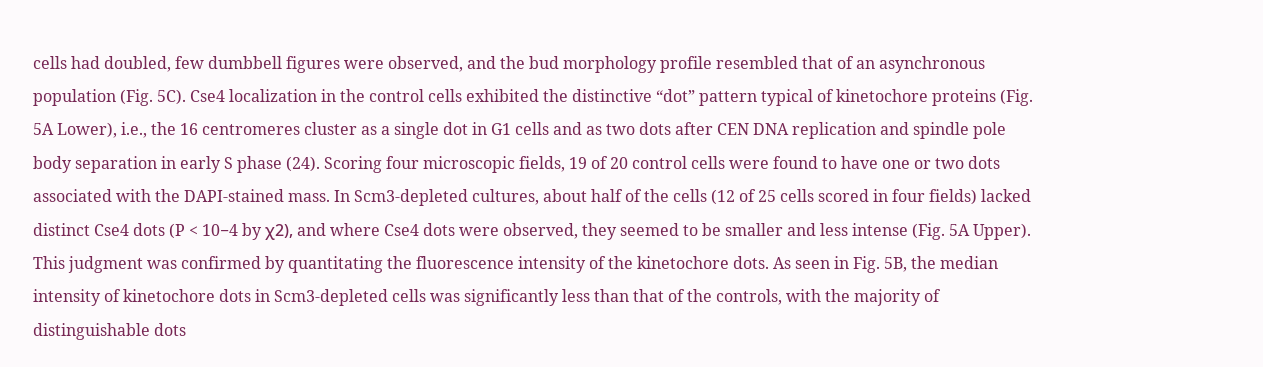cells had doubled, few dumbbell figures were observed, and the bud morphology profile resembled that of an asynchronous population (Fig. 5C). Cse4 localization in the control cells exhibited the distinctive “dot” pattern typical of kinetochore proteins (Fig. 5A Lower), i.e., the 16 centromeres cluster as a single dot in G1 cells and as two dots after CEN DNA replication and spindle pole body separation in early S phase (24). Scoring four microscopic fields, 19 of 20 control cells were found to have one or two dots associated with the DAPI-stained mass. In Scm3-depleted cultures, about half of the cells (12 of 25 cells scored in four fields) lacked distinct Cse4 dots (P < 10−4 by χ2), and where Cse4 dots were observed, they seemed to be smaller and less intense (Fig. 5A Upper). This judgment was confirmed by quantitating the fluorescence intensity of the kinetochore dots. As seen in Fig. 5B, the median intensity of kinetochore dots in Scm3-depleted cells was significantly less than that of the controls, with the majority of distinguishable dots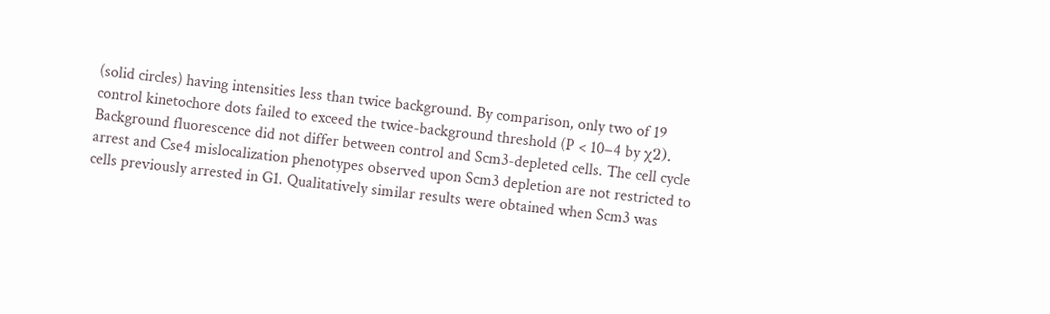(solid circles) having intensities less than twice background. By comparison, only two of 19 control kinetochore dots failed to exceed the twice-background threshold (P < 10−4 by χ2). Background fluorescence did not differ between control and Scm3-depleted cells. The cell cycle arrest and Cse4 mislocalization phenotypes observed upon Scm3 depletion are not restricted to cells previously arrested in G1. Qualitatively similar results were obtained when Scm3 was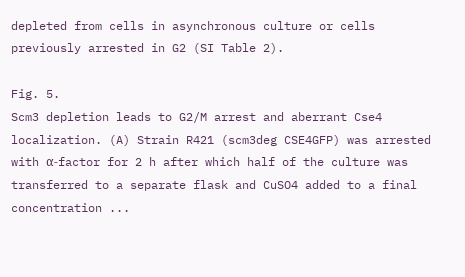depleted from cells in asynchronous culture or cells previously arrested in G2 (SI Table 2).

Fig. 5.
Scm3 depletion leads to G2/M arrest and aberrant Cse4 localization. (A) Strain R421 (scm3deg CSE4GFP) was arrested with α-factor for 2 h after which half of the culture was transferred to a separate flask and CuSO4 added to a final concentration ...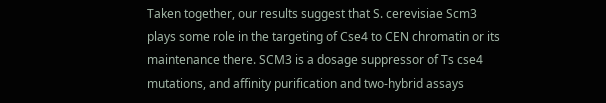Taken together, our results suggest that S. cerevisiae Scm3 plays some role in the targeting of Cse4 to CEN chromatin or its maintenance there. SCM3 is a dosage suppressor of Ts cse4 mutations, and affinity purification and two-hybrid assays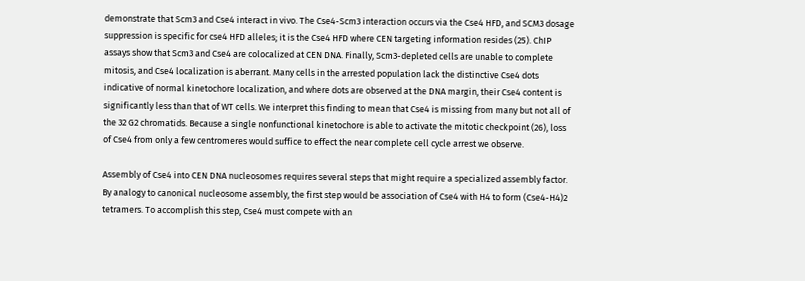demonstrate that Scm3 and Cse4 interact in vivo. The Cse4-Scm3 interaction occurs via the Cse4 HFD, and SCM3 dosage suppression is specific for cse4 HFD alleles; it is the Cse4 HFD where CEN targeting information resides (25). ChIP assays show that Scm3 and Cse4 are colocalized at CEN DNA. Finally, Scm3-depleted cells are unable to complete mitosis, and Cse4 localization is aberrant. Many cells in the arrested population lack the distinctive Cse4 dots indicative of normal kinetochore localization, and where dots are observed at the DNA margin, their Cse4 content is significantly less than that of WT cells. We interpret this finding to mean that Cse4 is missing from many but not all of the 32 G2 chromatids. Because a single nonfunctional kinetochore is able to activate the mitotic checkpoint (26), loss of Cse4 from only a few centromeres would suffice to effect the near complete cell cycle arrest we observe.

Assembly of Cse4 into CEN DNA nucleosomes requires several steps that might require a specialized assembly factor. By analogy to canonical nucleosome assembly, the first step would be association of Cse4 with H4 to form (Cse4-H4)2 tetramers. To accomplish this step, Cse4 must compete with an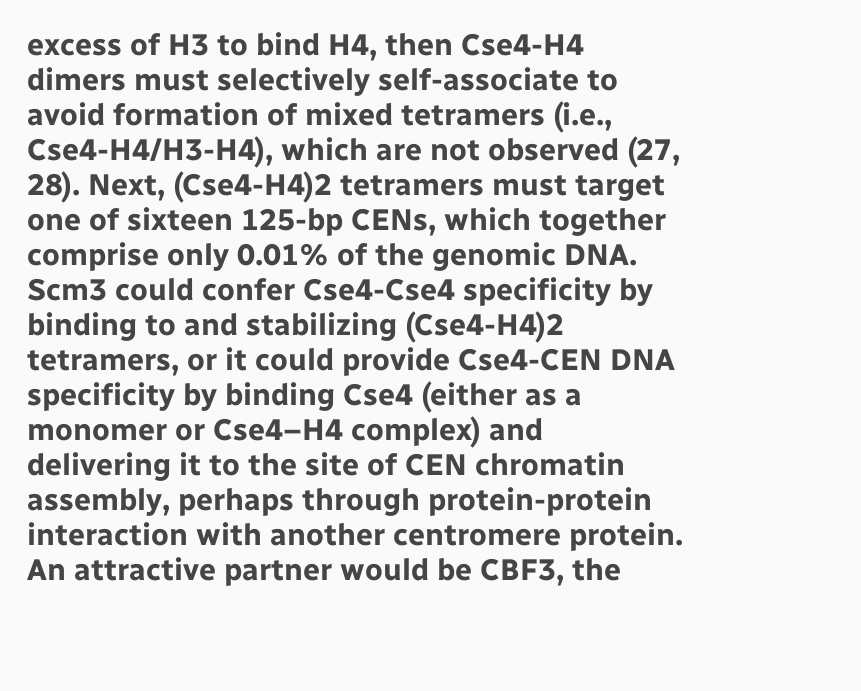excess of H3 to bind H4, then Cse4-H4 dimers must selectively self-associate to avoid formation of mixed tetramers (i.e., Cse4-H4/H3-H4), which are not observed (27, 28). Next, (Cse4-H4)2 tetramers must target one of sixteen 125-bp CENs, which together comprise only 0.01% of the genomic DNA. Scm3 could confer Cse4-Cse4 specificity by binding to and stabilizing (Cse4-H4)2 tetramers, or it could provide Cse4-CEN DNA specificity by binding Cse4 (either as a monomer or Cse4–H4 complex) and delivering it to the site of CEN chromatin assembly, perhaps through protein-protein interaction with another centromere protein. An attractive partner would be CBF3, the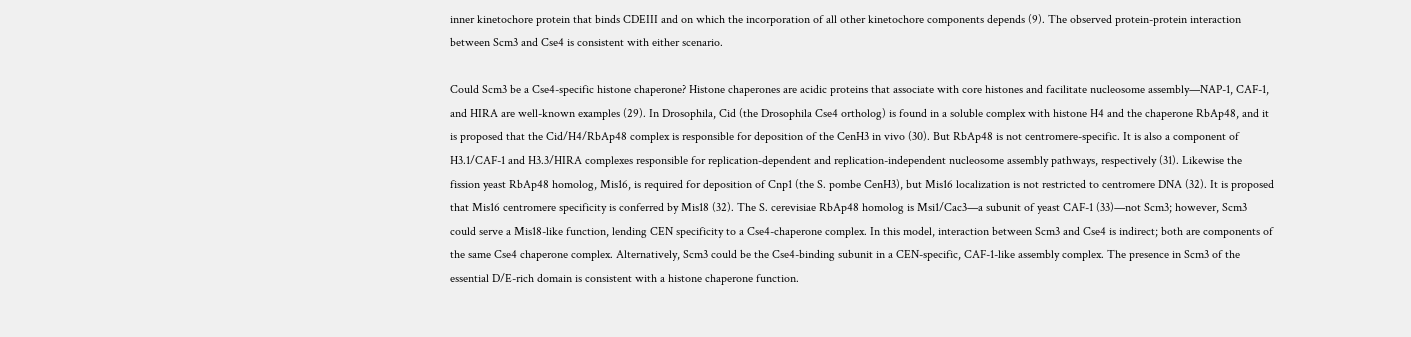inner kinetochore protein that binds CDEIII and on which the incorporation of all other kinetochore components depends (9). The observed protein-protein interaction between Scm3 and Cse4 is consistent with either scenario.

Could Scm3 be a Cse4-specific histone chaperone? Histone chaperones are acidic proteins that associate with core histones and facilitate nucleosome assembly—NAP-1, CAF-1, and HIRA are well-known examples (29). In Drosophila, Cid (the Drosophila Cse4 ortholog) is found in a soluble complex with histone H4 and the chaperone RbAp48, and it is proposed that the Cid/H4/RbAp48 complex is responsible for deposition of the CenH3 in vivo (30). But RbAp48 is not centromere-specific. It is also a component of H3.1/CAF-1 and H3.3/HIRA complexes responsible for replication-dependent and replication-independent nucleosome assembly pathways, respectively (31). Likewise the fission yeast RbAp48 homolog, Mis16, is required for deposition of Cnp1 (the S. pombe CenH3), but Mis16 localization is not restricted to centromere DNA (32). It is proposed that Mis16 centromere specificity is conferred by Mis18 (32). The S. cerevisiae RbAp48 homolog is Msi1/Cac3—a subunit of yeast CAF-1 (33)—not Scm3; however, Scm3 could serve a Mis18-like function, lending CEN specificity to a Cse4-chaperone complex. In this model, interaction between Scm3 and Cse4 is indirect; both are components of the same Cse4 chaperone complex. Alternatively, Scm3 could be the Cse4-binding subunit in a CEN-specific, CAF-1-like assembly complex. The presence in Scm3 of the essential D/E-rich domain is consistent with a histone chaperone function.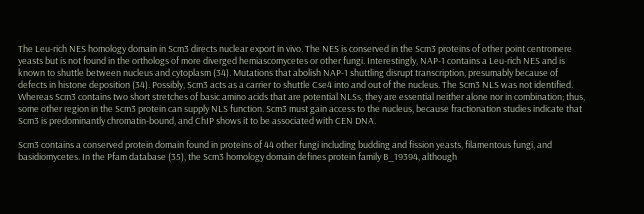The Leu-rich NES homology domain in Scm3 directs nuclear export in vivo. The NES is conserved in the Scm3 proteins of other point centromere yeasts but is not found in the orthologs of more diverged hemiascomycetes or other fungi. Interestingly, NAP-1 contains a Leu-rich NES and is known to shuttle between nucleus and cytoplasm (34). Mutations that abolish NAP-1 shuttling disrupt transcription, presumably because of defects in histone deposition (34). Possibly, Scm3 acts as a carrier to shuttle Cse4 into and out of the nucleus. The Scm3 NLS was not identified. Whereas Scm3 contains two short stretches of basic amino acids that are potential NLSs, they are essential neither alone nor in combination; thus, some other region in the Scm3 protein can supply NLS function. Scm3 must gain access to the nucleus, because fractionation studies indicate that Scm3 is predominantly chromatin-bound, and ChIP shows it to be associated with CEN DNA.

Scm3 contains a conserved protein domain found in proteins of 44 other fungi including budding and fission yeasts, filamentous fungi, and basidiomycetes. In the Pfam database (35), the Scm3 homology domain defines protein family B_19394, although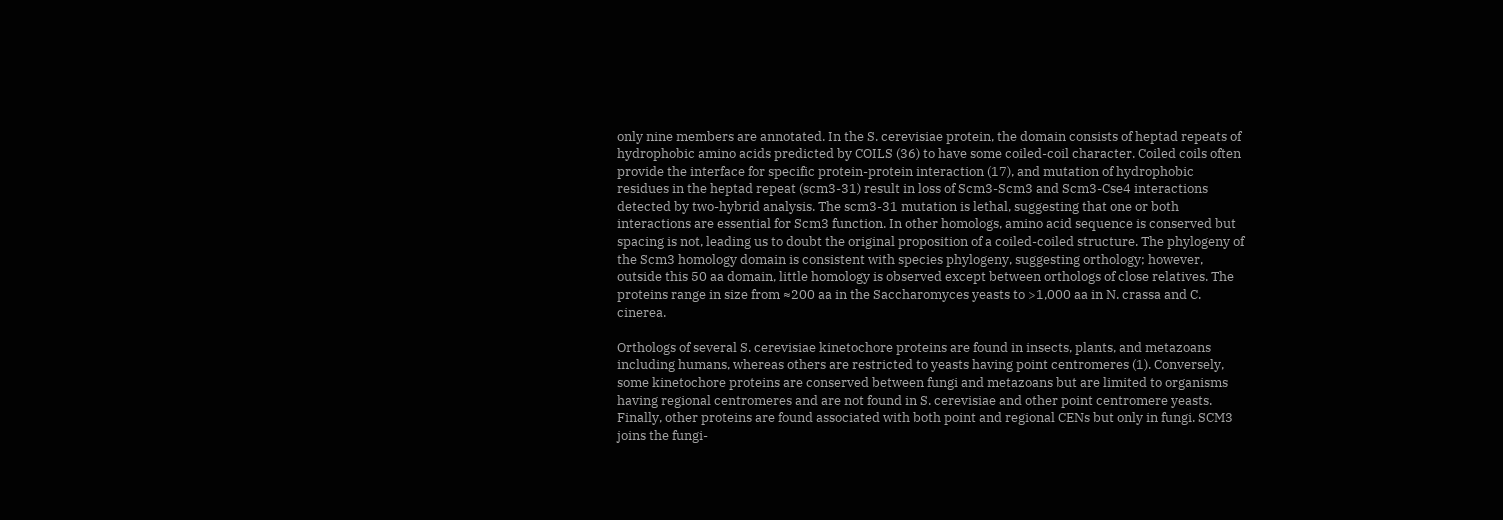only nine members are annotated. In the S. cerevisiae protein, the domain consists of heptad repeats of hydrophobic amino acids predicted by COILS (36) to have some coiled-coil character. Coiled coils often provide the interface for specific protein-protein interaction (17), and mutation of hydrophobic residues in the heptad repeat (scm3-31) result in loss of Scm3-Scm3 and Scm3-Cse4 interactions detected by two-hybrid analysis. The scm3-31 mutation is lethal, suggesting that one or both interactions are essential for Scm3 function. In other homologs, amino acid sequence is conserved but spacing is not, leading us to doubt the original proposition of a coiled-coiled structure. The phylogeny of the Scm3 homology domain is consistent with species phylogeny, suggesting orthology; however, outside this 50 aa domain, little homology is observed except between orthologs of close relatives. The proteins range in size from ≈200 aa in the Saccharomyces yeasts to >1,000 aa in N. crassa and C. cinerea.

Orthologs of several S. cerevisiae kinetochore proteins are found in insects, plants, and metazoans including humans, whereas others are restricted to yeasts having point centromeres (1). Conversely, some kinetochore proteins are conserved between fungi and metazoans but are limited to organisms having regional centromeres and are not found in S. cerevisiae and other point centromere yeasts. Finally, other proteins are found associated with both point and regional CENs but only in fungi. SCM3 joins the fungi-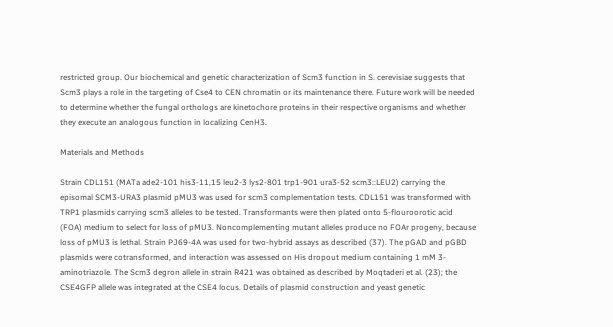restricted group. Our biochemical and genetic characterization of Scm3 function in S. cerevisiae suggests that Scm3 plays a role in the targeting of Cse4 to CEN chromatin or its maintenance there. Future work will be needed to determine whether the fungal orthologs are kinetochore proteins in their respective organisms and whether they execute an analogous function in localizing CenH3.

Materials and Methods

Strain CDL151 (MATa ade2-101 his3-11,15 leu2-3 lys2-801 trp1-901 ura3-52 scm3::LEU2) carrying the episomal SCM3-URA3 plasmid pMU3 was used for scm3 complementation tests. CDL151 was transformed with TRP1 plasmids carrying scm3 alleles to be tested. Transformants were then plated onto 5-flouroorotic acid (FOA) medium to select for loss of pMU3. Noncomplementing mutant alleles produce no FOAr progeny, because loss of pMU3 is lethal. Strain PJ69-4A was used for two-hybrid assays as described (37). The pGAD and pGBD plasmids were cotransformed, and interaction was assessed on His dropout medium containing 1 mM 3-aminotriazole. The Scm3 degron allele in strain R421 was obtained as described by Moqtaderi et al. (23); the CSE4GFP allele was integrated at the CSE4 locus. Details of plasmid construction and yeast genetic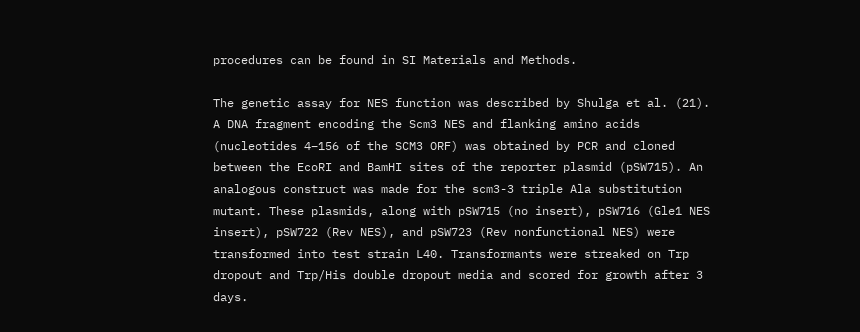procedures can be found in SI Materials and Methods.

The genetic assay for NES function was described by Shulga et al. (21). A DNA fragment encoding the Scm3 NES and flanking amino acids (nucleotides 4–156 of the SCM3 ORF) was obtained by PCR and cloned between the EcoRI and BamHI sites of the reporter plasmid (pSW715). An analogous construct was made for the scm3-3 triple Ala substitution mutant. These plasmids, along with pSW715 (no insert), pSW716 (Gle1 NES insert), pSW722 (Rev NES), and pSW723 (Rev nonfunctional NES) were transformed into test strain L40. Transformants were streaked on Trp dropout and Trp/His double dropout media and scored for growth after 3 days.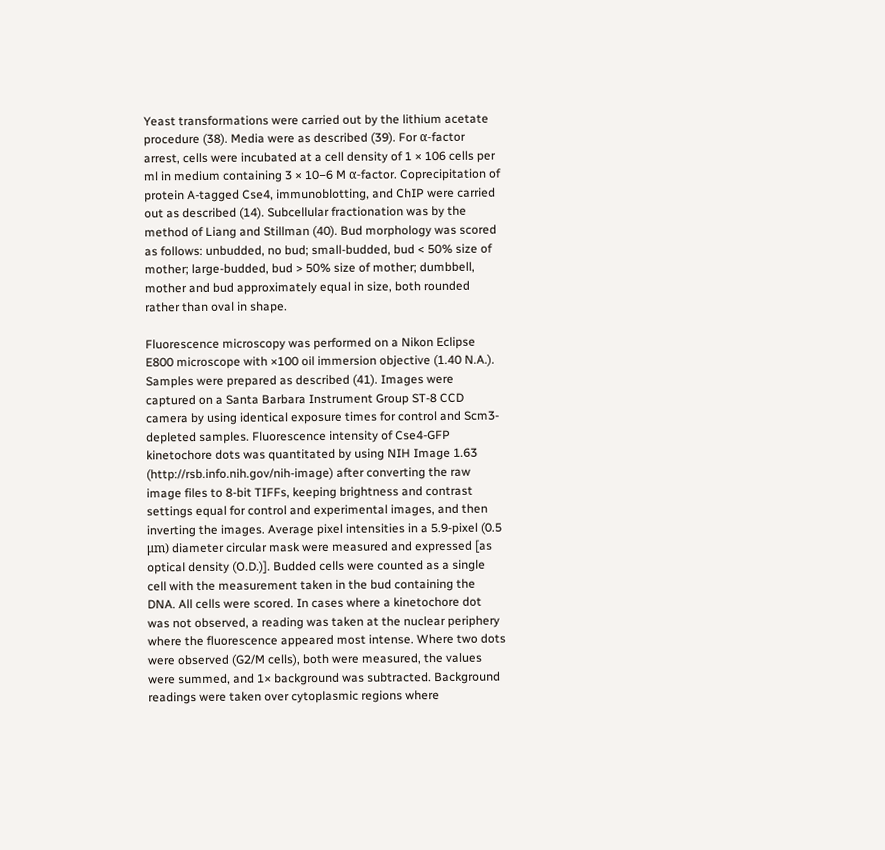Yeast transformations were carried out by the lithium acetate procedure (38). Media were as described (39). For α-factor arrest, cells were incubated at a cell density of 1 × 106 cells per ml in medium containing 3 × 10−6 M α-factor. Coprecipitation of protein A-tagged Cse4, immunoblotting, and ChIP were carried out as described (14). Subcellular fractionation was by the method of Liang and Stillman (40). Bud morphology was scored as follows: unbudded, no bud; small-budded, bud < 50% size of mother; large-budded, bud > 50% size of mother; dumbbell, mother and bud approximately equal in size, both rounded rather than oval in shape.

Fluorescence microscopy was performed on a Nikon Eclipse E800 microscope with ×100 oil immersion objective (1.40 N.A.). Samples were prepared as described (41). Images were captured on a Santa Barbara Instrument Group ST-8 CCD camera by using identical exposure times for control and Scm3-depleted samples. Fluorescence intensity of Cse4-GFP kinetochore dots was quantitated by using NIH Image 1.63 (http://rsb.info.nih.gov/nih-image) after converting the raw image files to 8-bit TIFFs, keeping brightness and contrast settings equal for control and experimental images, and then inverting the images. Average pixel intensities in a 5.9-pixel (0.5 μm) diameter circular mask were measured and expressed [as optical density (O.D.)]. Budded cells were counted as a single cell with the measurement taken in the bud containing the DNA. All cells were scored. In cases where a kinetochore dot was not observed, a reading was taken at the nuclear periphery where the fluorescence appeared most intense. Where two dots were observed (G2/M cells), both were measured, the values were summed, and 1× background was subtracted. Background readings were taken over cytoplasmic regions where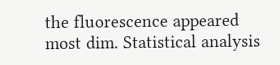the fluorescence appeared most dim. Statistical analysis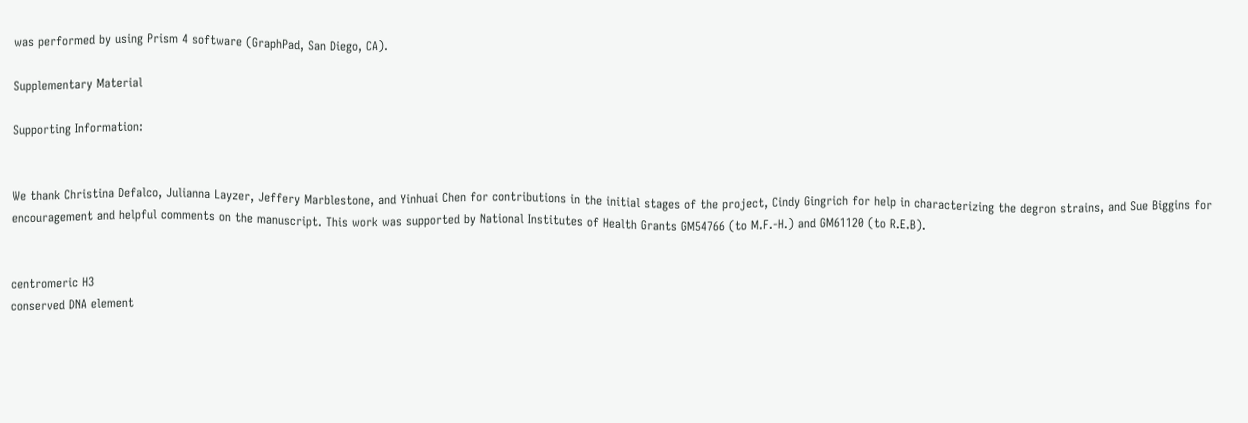was performed by using Prism 4 software (GraphPad, San Diego, CA).

Supplementary Material

Supporting Information:


We thank Christina Defalco, Julianna Layzer, Jeffery Marblestone, and Yinhuai Chen for contributions in the initial stages of the project, Cindy Gingrich for help in characterizing the degron strains, and Sue Biggins for encouragement and helpful comments on the manuscript. This work was supported by National Institutes of Health Grants GM54766 (to M.F.-H.) and GM61120 (to R.E.B).


centromeric H3
conserved DNA element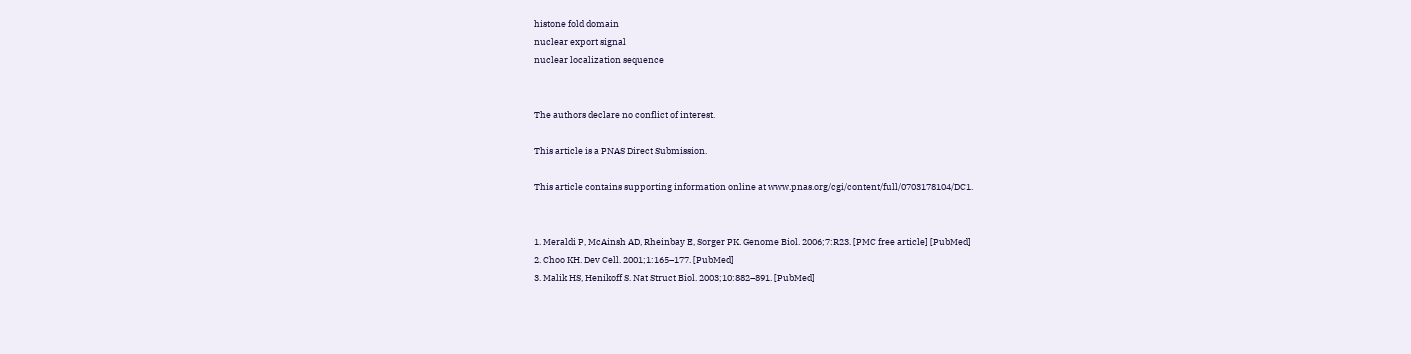histone fold domain
nuclear export signal
nuclear localization sequence


The authors declare no conflict of interest.

This article is a PNAS Direct Submission.

This article contains supporting information online at www.pnas.org/cgi/content/full/0703178104/DC1.


1. Meraldi P, McAinsh AD, Rheinbay E, Sorger PK. Genome Biol. 2006;7:R23. [PMC free article] [PubMed]
2. Choo KH. Dev Cell. 2001;1:165–177. [PubMed]
3. Malik HS, Henikoff S. Nat Struct Biol. 2003;10:882–891. [PubMed]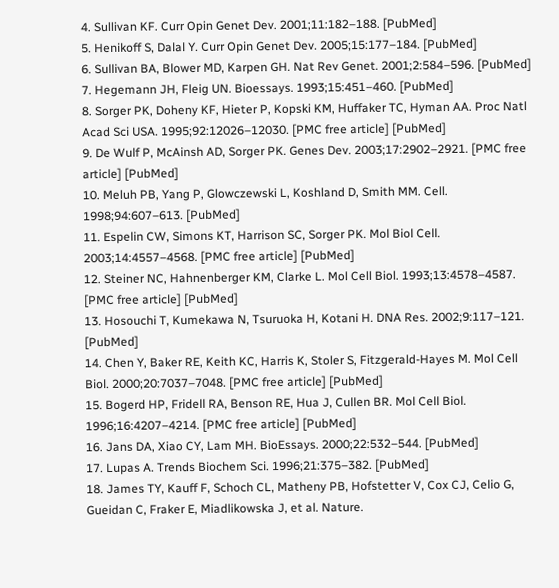4. Sullivan KF. Curr Opin Genet Dev. 2001;11:182–188. [PubMed]
5. Henikoff S, Dalal Y. Curr Opin Genet Dev. 2005;15:177–184. [PubMed]
6. Sullivan BA, Blower MD, Karpen GH. Nat Rev Genet. 2001;2:584–596. [PubMed]
7. Hegemann JH, Fleig UN. Bioessays. 1993;15:451–460. [PubMed]
8. Sorger PK, Doheny KF, Hieter P, Kopski KM, Huffaker TC, Hyman AA. Proc Natl Acad Sci USA. 1995;92:12026–12030. [PMC free article] [PubMed]
9. De Wulf P, McAinsh AD, Sorger PK. Genes Dev. 2003;17:2902–2921. [PMC free article] [PubMed]
10. Meluh PB, Yang P, Glowczewski L, Koshland D, Smith MM. Cell. 1998;94:607–613. [PubMed]
11. Espelin CW, Simons KT, Harrison SC, Sorger PK. Mol Biol Cell. 2003;14:4557–4568. [PMC free article] [PubMed]
12. Steiner NC, Hahnenberger KM, Clarke L. Mol Cell Biol. 1993;13:4578–4587. [PMC free article] [PubMed]
13. Hosouchi T, Kumekawa N, Tsuruoka H, Kotani H. DNA Res. 2002;9:117–121. [PubMed]
14. Chen Y, Baker RE, Keith KC, Harris K, Stoler S, Fitzgerald-Hayes M. Mol Cell Biol. 2000;20:7037–7048. [PMC free article] [PubMed]
15. Bogerd HP, Fridell RA, Benson RE, Hua J, Cullen BR. Mol Cell Biol. 1996;16:4207–4214. [PMC free article] [PubMed]
16. Jans DA, Xiao CY, Lam MH. BioEssays. 2000;22:532–544. [PubMed]
17. Lupas A. Trends Biochem Sci. 1996;21:375–382. [PubMed]
18. James TY, Kauff F, Schoch CL, Matheny PB, Hofstetter V, Cox CJ, Celio G, Gueidan C, Fraker E, Miadlikowska J, et al. Nature.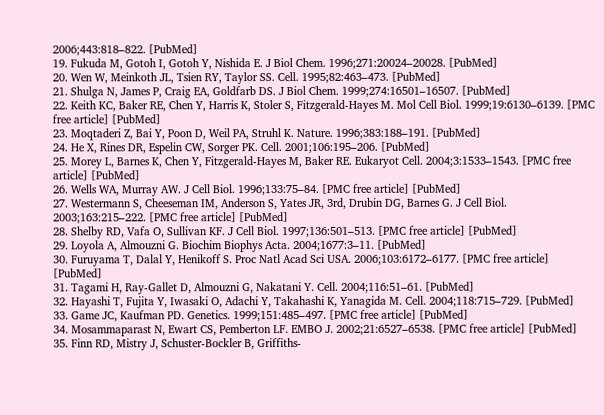2006;443:818–822. [PubMed]
19. Fukuda M, Gotoh I, Gotoh Y, Nishida E. J Biol Chem. 1996;271:20024–20028. [PubMed]
20. Wen W, Meinkoth JL, Tsien RY, Taylor SS. Cell. 1995;82:463–473. [PubMed]
21. Shulga N, James P, Craig EA, Goldfarb DS. J Biol Chem. 1999;274:16501–16507. [PubMed]
22. Keith KC, Baker RE, Chen Y, Harris K, Stoler S, Fitzgerald-Hayes M. Mol Cell Biol. 1999;19:6130–6139. [PMC free article] [PubMed]
23. Moqtaderi Z, Bai Y, Poon D, Weil PA, Struhl K. Nature. 1996;383:188–191. [PubMed]
24. He X, Rines DR, Espelin CW, Sorger PK. Cell. 2001;106:195–206. [PubMed]
25. Morey L, Barnes K, Chen Y, Fitzgerald-Hayes M, Baker RE. Eukaryot Cell. 2004;3:1533–1543. [PMC free article] [PubMed]
26. Wells WA, Murray AW. J Cell Biol. 1996;133:75–84. [PMC free article] [PubMed]
27. Westermann S, Cheeseman IM, Anderson S, Yates JR, 3rd, Drubin DG, Barnes G. J Cell Biol. 2003;163:215–222. [PMC free article] [PubMed]
28. Shelby RD, Vafa O, Sullivan KF. J Cell Biol. 1997;136:501–513. [PMC free article] [PubMed]
29. Loyola A, Almouzni G. Biochim Biophys Acta. 2004;1677:3–11. [PubMed]
30. Furuyama T, Dalal Y, Henikoff S. Proc Natl Acad Sci USA. 2006;103:6172–6177. [PMC free article] [PubMed]
31. Tagami H, Ray-Gallet D, Almouzni G, Nakatani Y. Cell. 2004;116:51–61. [PubMed]
32. Hayashi T, Fujita Y, Iwasaki O, Adachi Y, Takahashi K, Yanagida M. Cell. 2004;118:715–729. [PubMed]
33. Game JC, Kaufman PD. Genetics. 1999;151:485–497. [PMC free article] [PubMed]
34. Mosammaparast N, Ewart CS, Pemberton LF. EMBO J. 2002;21:6527–6538. [PMC free article] [PubMed]
35. Finn RD, Mistry J, Schuster-Bockler B, Griffiths-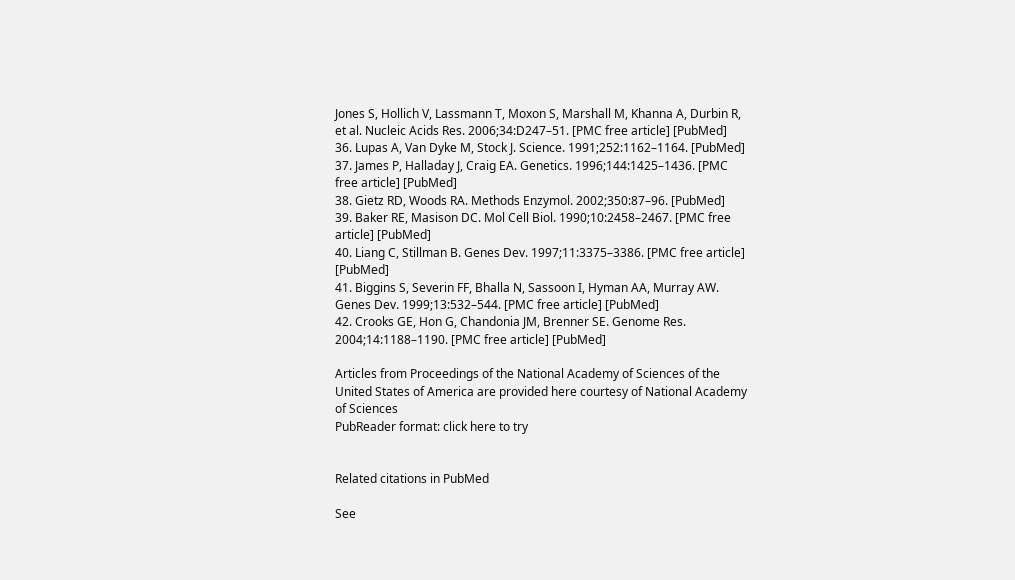Jones S, Hollich V, Lassmann T, Moxon S, Marshall M, Khanna A, Durbin R, et al. Nucleic Acids Res. 2006;34:D247–51. [PMC free article] [PubMed]
36. Lupas A, Van Dyke M, Stock J. Science. 1991;252:1162–1164. [PubMed]
37. James P, Halladay J, Craig EA. Genetics. 1996;144:1425–1436. [PMC free article] [PubMed]
38. Gietz RD, Woods RA. Methods Enzymol. 2002;350:87–96. [PubMed]
39. Baker RE, Masison DC. Mol Cell Biol. 1990;10:2458–2467. [PMC free article] [PubMed]
40. Liang C, Stillman B. Genes Dev. 1997;11:3375–3386. [PMC free article] [PubMed]
41. Biggins S, Severin FF, Bhalla N, Sassoon I, Hyman AA, Murray AW. Genes Dev. 1999;13:532–544. [PMC free article] [PubMed]
42. Crooks GE, Hon G, Chandonia JM, Brenner SE. Genome Res. 2004;14:1188–1190. [PMC free article] [PubMed]

Articles from Proceedings of the National Academy of Sciences of the United States of America are provided here courtesy of National Academy of Sciences
PubReader format: click here to try


Related citations in PubMed

See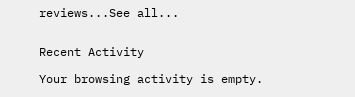reviews...See all...


Recent Activity

Your browsing activity is empty.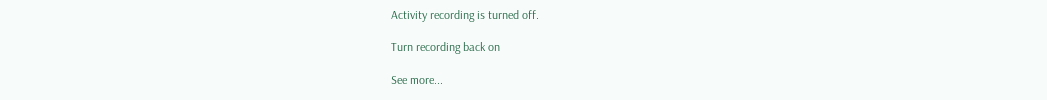Activity recording is turned off.

Turn recording back on

See more...